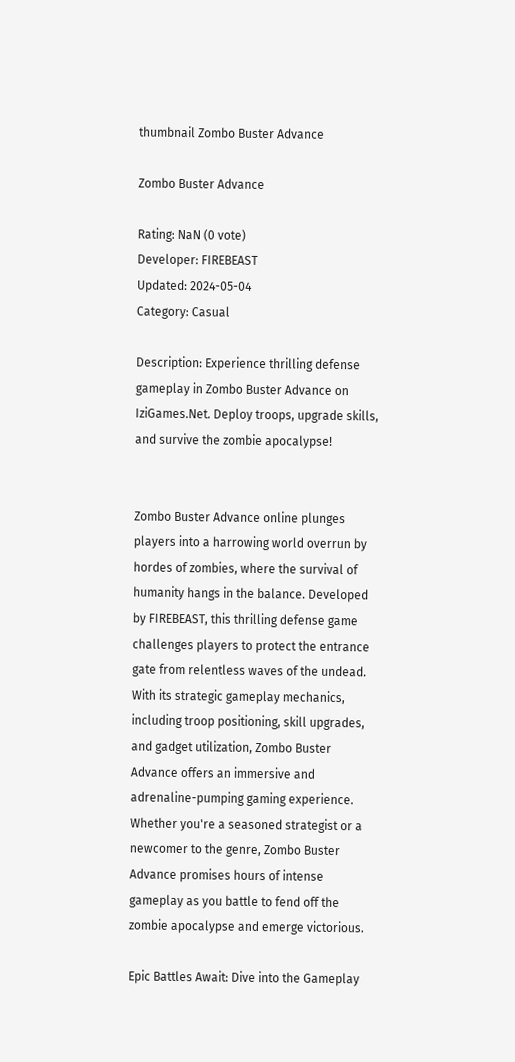thumbnail Zombo Buster Advance

Zombo Buster Advance

Rating: NaN (0 vote)
Developer: FIREBEAST
Updated: 2024-05-04
Category: Casual

Description: Experience thrilling defense gameplay in Zombo Buster Advance on IziGames.Net. Deploy troops, upgrade skills, and survive the zombie apocalypse!


Zombo Buster Advance online plunges players into a harrowing world overrun by hordes of zombies, where the survival of humanity hangs in the balance. Developed by FIREBEAST, this thrilling defense game challenges players to protect the entrance gate from relentless waves of the undead. With its strategic gameplay mechanics, including troop positioning, skill upgrades, and gadget utilization, Zombo Buster Advance offers an immersive and adrenaline-pumping gaming experience. Whether you're a seasoned strategist or a newcomer to the genre, Zombo Buster Advance promises hours of intense gameplay as you battle to fend off the zombie apocalypse and emerge victorious.

Epic Battles Await: Dive into the Gameplay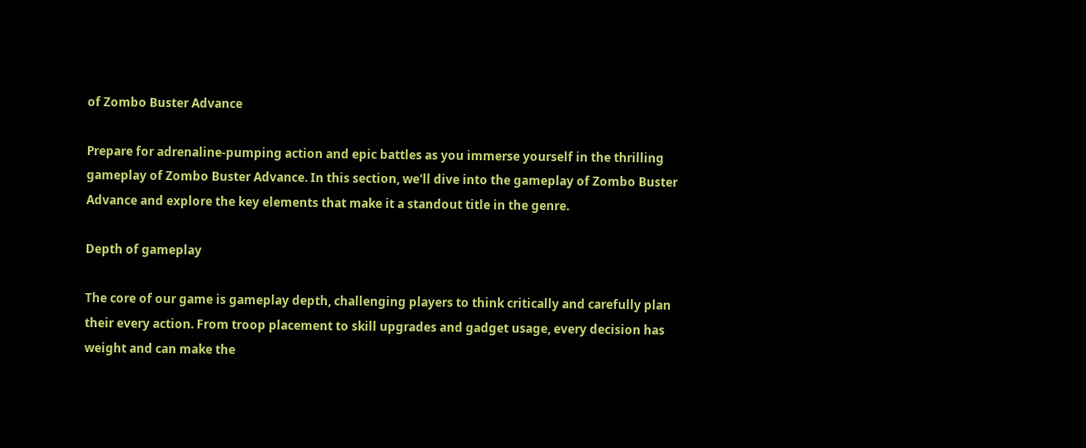of Zombo Buster Advance

Prepare for adrenaline-pumping action and epic battles as you immerse yourself in the thrilling gameplay of Zombo Buster Advance. In this section, we'll dive into the gameplay of Zombo Buster Advance and explore the key elements that make it a standout title in the genre.

Depth of gameplay

The core of our game is gameplay depth, challenging players to think critically and carefully plan their every action. From troop placement to skill upgrades and gadget usage, every decision has weight and can make the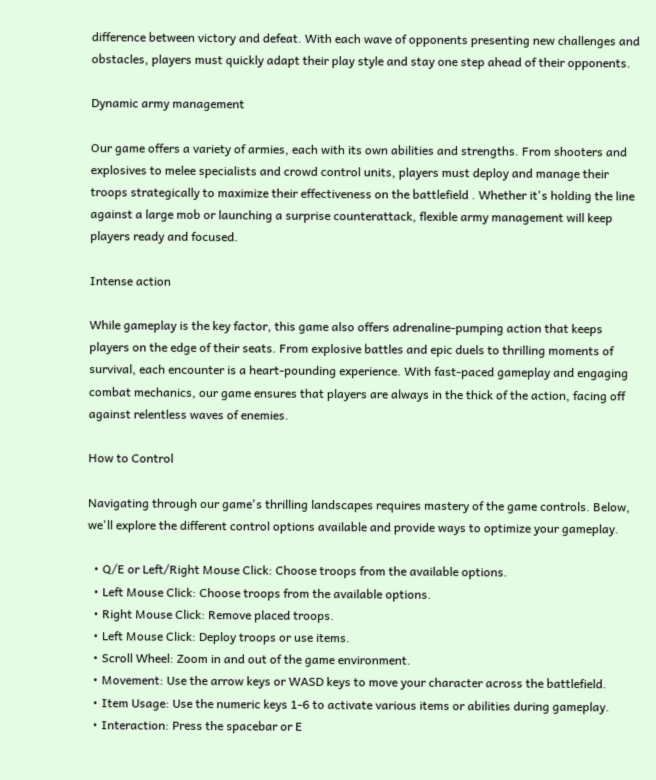difference between victory and defeat. With each wave of opponents presenting new challenges and obstacles, players must quickly adapt their play style and stay one step ahead of their opponents.

Dynamic army management

Our game offers a variety of armies, each with its own abilities and strengths. From shooters and explosives to melee specialists and crowd control units, players must deploy and manage their troops strategically to maximize their effectiveness on the battlefield . Whether it's holding the line against a large mob or launching a surprise counterattack, flexible army management will keep players ready and focused.

Intense action

While gameplay is the key factor, this game also offers adrenaline-pumping action that keeps players on the edge of their seats. From explosive battles and epic duels to thrilling moments of survival, each encounter is a heart-pounding experience. With fast-paced gameplay and engaging combat mechanics, our game ensures that players are always in the thick of the action, facing off against relentless waves of enemies.

How to Control

Navigating through our game's thrilling landscapes requires mastery of the game controls. Below, we'll explore the different control options available and provide ways to optimize your gameplay.

  • Q/E or Left/Right Mouse Click: Choose troops from the available options.
  • Left Mouse Click: Choose troops from the available options.
  • Right Mouse Click: Remove placed troops.
  • Left Mouse Click: Deploy troops or use items.
  • Scroll Wheel: Zoom in and out of the game environment.
  • Movement: Use the arrow keys or WASD keys to move your character across the battlefield.
  • Item Usage: Use the numeric keys 1-6 to activate various items or abilities during gameplay.
  • Interaction: Press the spacebar or E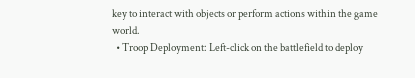key to interact with objects or perform actions within the game world.
  • Troop Deployment: Left-click on the battlefield to deploy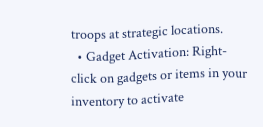troops at strategic locations.
  • Gadget Activation: Right-click on gadgets or items in your inventory to activate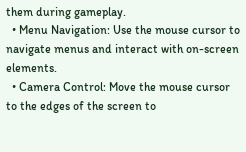them during gameplay.
  • Menu Navigation: Use the mouse cursor to navigate menus and interact with on-screen elements.
  • Camera Control: Move the mouse cursor to the edges of the screen to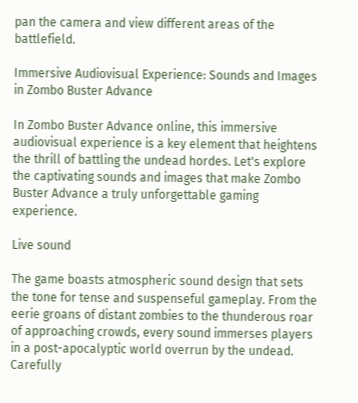pan the camera and view different areas of the battlefield.

Immersive Audiovisual Experience: Sounds and Images in Zombo Buster Advance

In Zombo Buster Advance online, this immersive audiovisual experience is a key element that heightens the thrill of battling the undead hordes. Let's explore the captivating sounds and images that make Zombo Buster Advance a truly unforgettable gaming experience.

Live sound

The game boasts atmospheric sound design that sets the tone for tense and suspenseful gameplay. From the eerie groans of distant zombies to the thunderous roar of approaching crowds, every sound immerses players in a post-apocalyptic world overrun by the undead. Carefully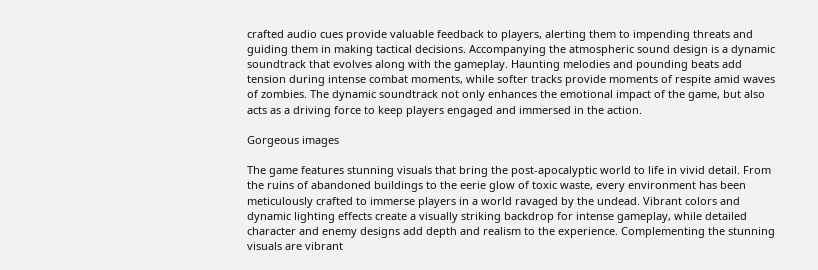crafted audio cues provide valuable feedback to players, alerting them to impending threats and guiding them in making tactical decisions. Accompanying the atmospheric sound design is a dynamic soundtrack that evolves along with the gameplay. Haunting melodies and pounding beats add tension during intense combat moments, while softer tracks provide moments of respite amid waves of zombies. The dynamic soundtrack not only enhances the emotional impact of the game, but also acts as a driving force to keep players engaged and immersed in the action.

Gorgeous images

The game features stunning visuals that bring the post-apocalyptic world to life in vivid detail. From the ruins of abandoned buildings to the eerie glow of toxic waste, every environment has been meticulously crafted to immerse players in a world ravaged by the undead. Vibrant colors and dynamic lighting effects create a visually striking backdrop for intense gameplay, while detailed character and enemy designs add depth and realism to the experience. Complementing the stunning visuals are vibrant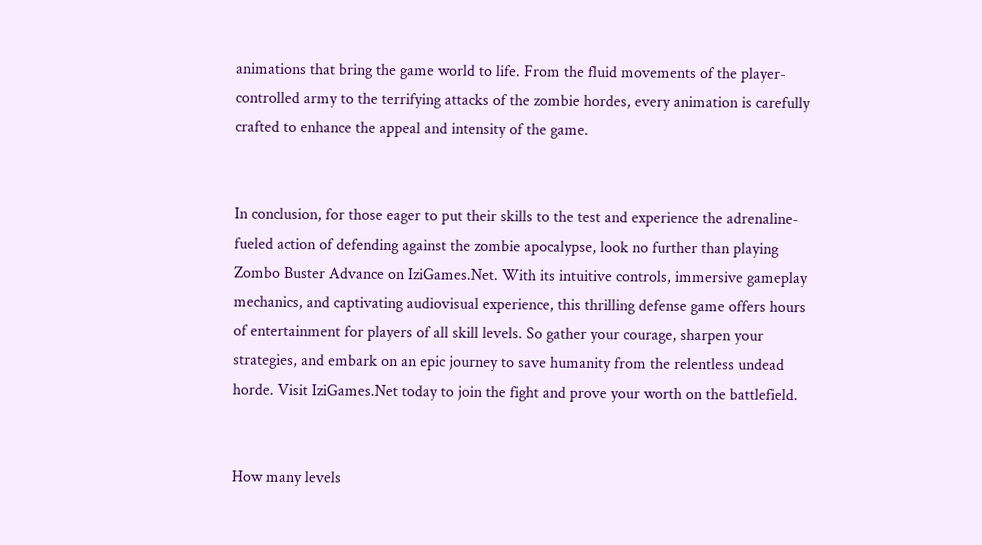animations that bring the game world to life. From the fluid movements of the player-controlled army to the terrifying attacks of the zombie hordes, every animation is carefully crafted to enhance the appeal and intensity of the game.


In conclusion, for those eager to put their skills to the test and experience the adrenaline-fueled action of defending against the zombie apocalypse, look no further than playing Zombo Buster Advance on IziGames.Net. With its intuitive controls, immersive gameplay mechanics, and captivating audiovisual experience, this thrilling defense game offers hours of entertainment for players of all skill levels. So gather your courage, sharpen your strategies, and embark on an epic journey to save humanity from the relentless undead horde. Visit IziGames.Net today to join the fight and prove your worth on the battlefield.


How many levels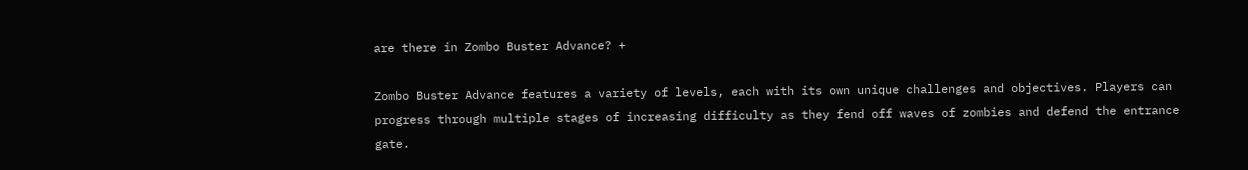are there in Zombo Buster Advance? +

Zombo Buster Advance features a variety of levels, each with its own unique challenges and objectives. Players can progress through multiple stages of increasing difficulty as they fend off waves of zombies and defend the entrance gate.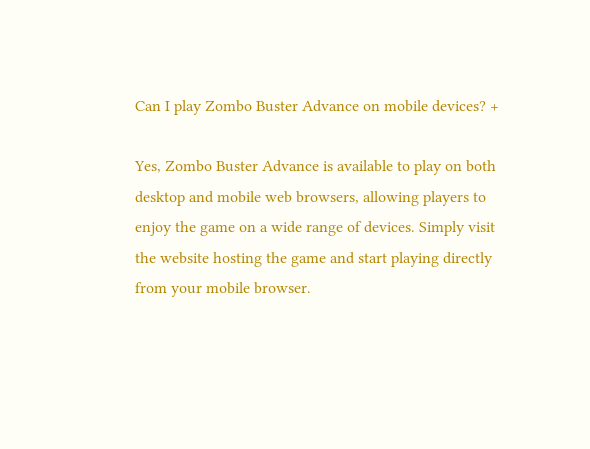Can I play Zombo Buster Advance on mobile devices? +

Yes, Zombo Buster Advance is available to play on both desktop and mobile web browsers, allowing players to enjoy the game on a wide range of devices. Simply visit the website hosting the game and start playing directly from your mobile browser.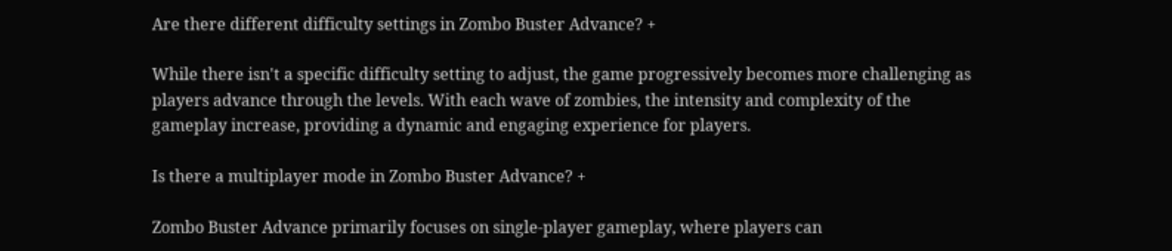Are there different difficulty settings in Zombo Buster Advance? +

While there isn't a specific difficulty setting to adjust, the game progressively becomes more challenging as players advance through the levels. With each wave of zombies, the intensity and complexity of the gameplay increase, providing a dynamic and engaging experience for players.

Is there a multiplayer mode in Zombo Buster Advance? +

Zombo Buster Advance primarily focuses on single-player gameplay, where players can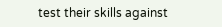test their skills against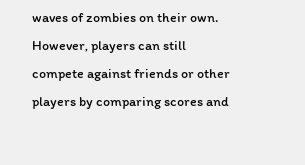waves of zombies on their own. However, players can still compete against friends or other players by comparing scores and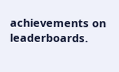achievements on leaderboards.